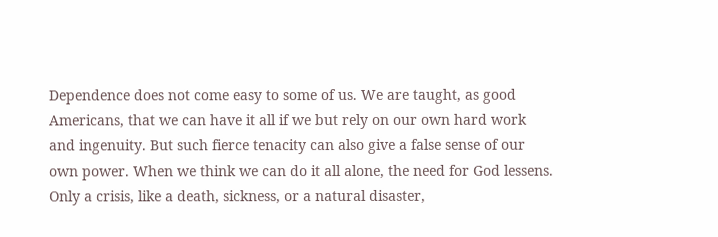Dependence does not come easy to some of us. We are taught, as good Americans, that we can have it all if we but rely on our own hard work and ingenuity. But such fierce tenacity can also give a false sense of our own power. When we think we can do it all alone, the need for God lessens. Only a crisis, like a death, sickness, or a natural disaster,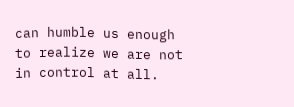can humble us enough to realize we are not in control at all.